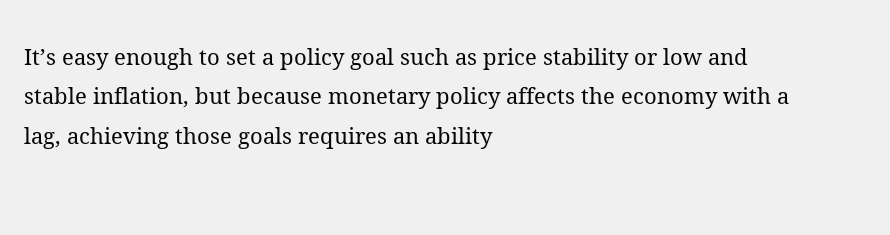It’s easy enough to set a policy goal such as price stability or low and stable inflation, but because monetary policy affects the economy with a lag, achieving those goals requires an ability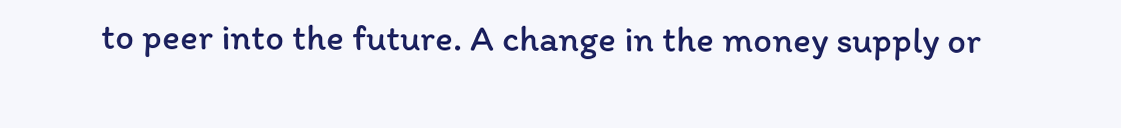to peer into the future. A change in the money supply or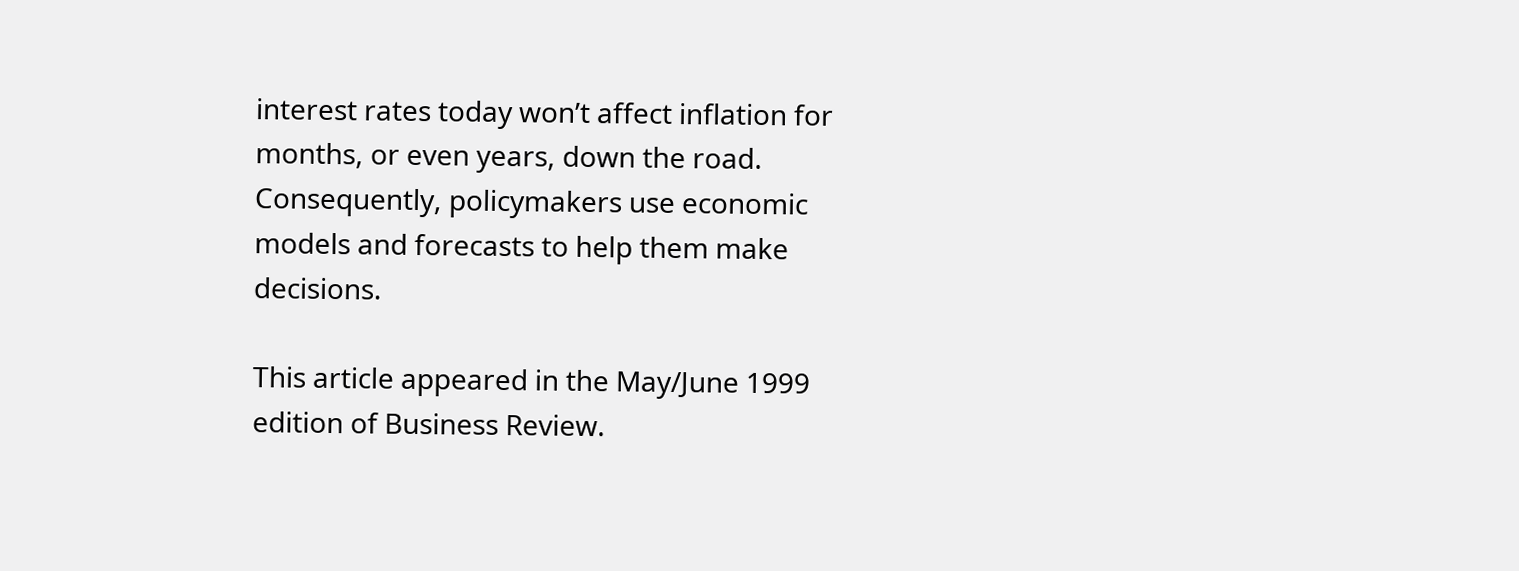interest rates today won’t affect inflation for months, or even years, down the road. Consequently, policymakers use economic models and forecasts to help them make decisions.

This article appeared in the May/June 1999 edition of Business Review.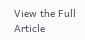View the Full Article